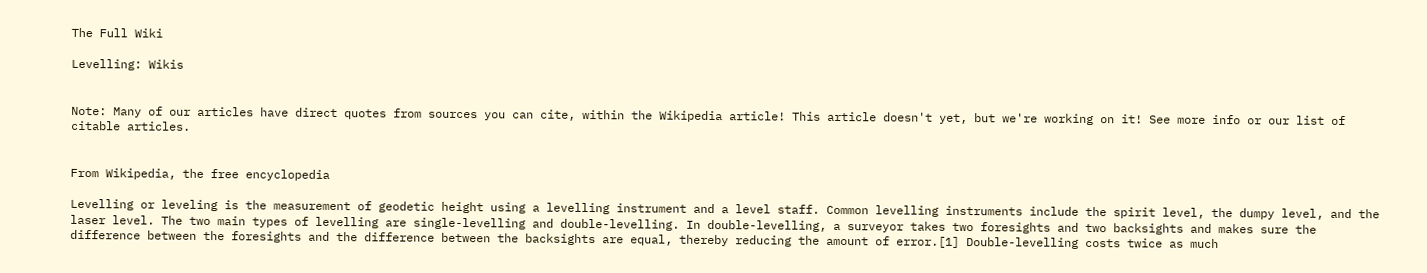The Full Wiki

Levelling: Wikis


Note: Many of our articles have direct quotes from sources you can cite, within the Wikipedia article! This article doesn't yet, but we're working on it! See more info or our list of citable articles.


From Wikipedia, the free encyclopedia

Levelling or leveling is the measurement of geodetic height using a levelling instrument and a level staff. Common levelling instruments include the spirit level, the dumpy level, and the laser level. The two main types of levelling are single-levelling and double-levelling. In double-levelling, a surveyor takes two foresights and two backsights and makes sure the difference between the foresights and the difference between the backsights are equal, thereby reducing the amount of error.[1] Double-levelling costs twice as much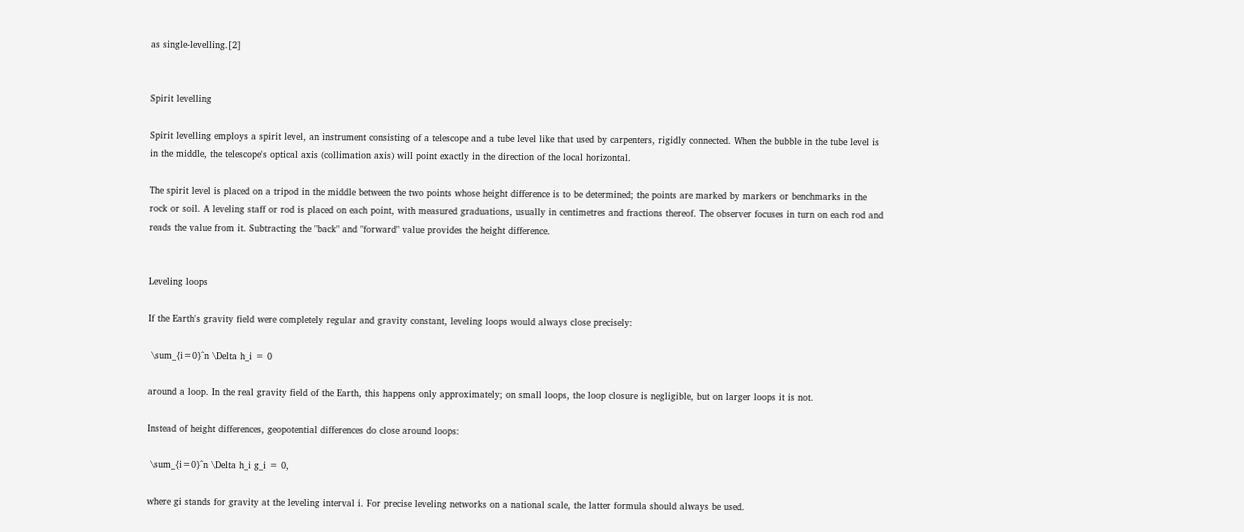as single-levelling.[2]


Spirit levelling

Spirit levelling employs a spirit level, an instrument consisting of a telescope and a tube level like that used by carpenters, rigidly connected. When the bubble in the tube level is in the middle, the telescope's optical axis (collimation axis) will point exactly in the direction of the local horizontal.

The spirit level is placed on a tripod in the middle between the two points whose height difference is to be determined; the points are marked by markers or benchmarks in the rock or soil. A leveling staff or rod is placed on each point, with measured graduations, usually in centimetres and fractions thereof. The observer focuses in turn on each rod and reads the value from it. Subtracting the "back" and "forward" value provides the height difference.


Leveling loops

If the Earth's gravity field were completely regular and gravity constant, leveling loops would always close precisely:

 \sum_{i=0}^n \Delta h_i = 0

around a loop. In the real gravity field of the Earth, this happens only approximately; on small loops, the loop closure is negligible, but on larger loops it is not.

Instead of height differences, geopotential differences do close around loops:

 \sum_{i=0}^n \Delta h_i g_i = 0,

where gi stands for gravity at the leveling interval i. For precise leveling networks on a national scale, the latter formula should always be used.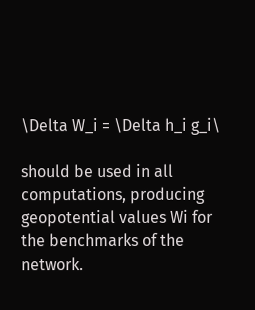\Delta W_i = \Delta h_i g_i\

should be used in all computations, producing geopotential values Wi for the benchmarks of the network.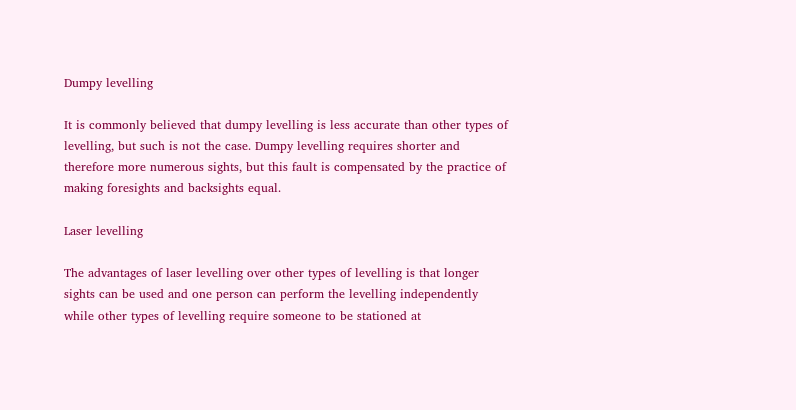Dumpy levelling

It is commonly believed that dumpy levelling is less accurate than other types of levelling, but such is not the case. Dumpy levelling requires shorter and therefore more numerous sights, but this fault is compensated by the practice of making foresights and backsights equal.

Laser levelling

The advantages of laser levelling over other types of levelling is that longer sights can be used and one person can perform the levelling independently while other types of levelling require someone to be stationed at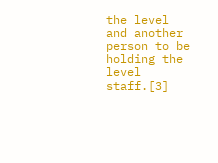the level and another person to be holding the level staff.[3]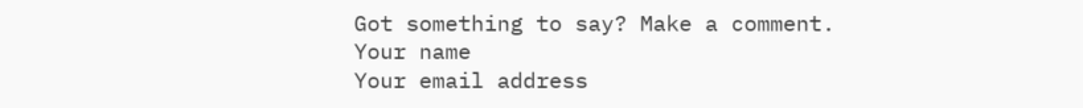Got something to say? Make a comment.
Your name
Your email address